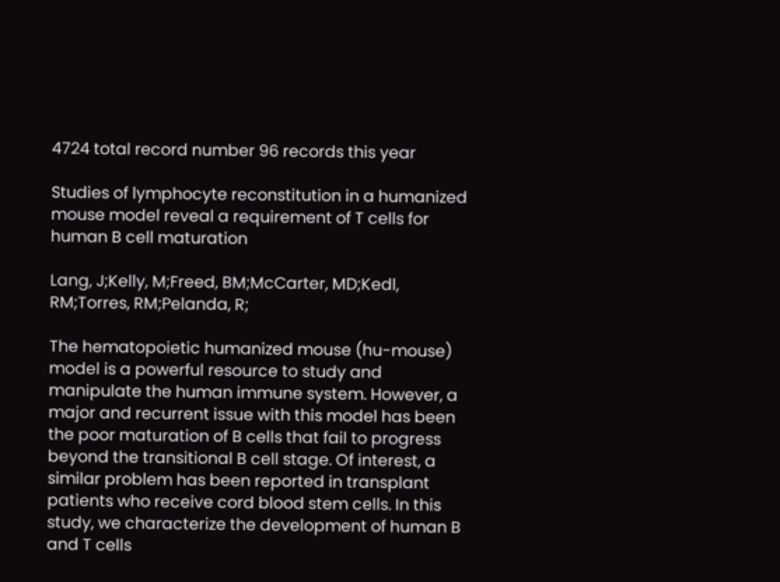4724 total record number 96 records this year

Studies of lymphocyte reconstitution in a humanized mouse model reveal a requirement of T cells for human B cell maturation

Lang, J;Kelly, M;Freed, BM;McCarter, MD;Kedl, RM;Torres, RM;Pelanda, R;

The hematopoietic humanized mouse (hu-mouse) model is a powerful resource to study and manipulate the human immune system. However, a major and recurrent issue with this model has been the poor maturation of B cells that fail to progress beyond the transitional B cell stage. Of interest, a similar problem has been reported in transplant patients who receive cord blood stem cells. In this study, we characterize the development of human B and T cells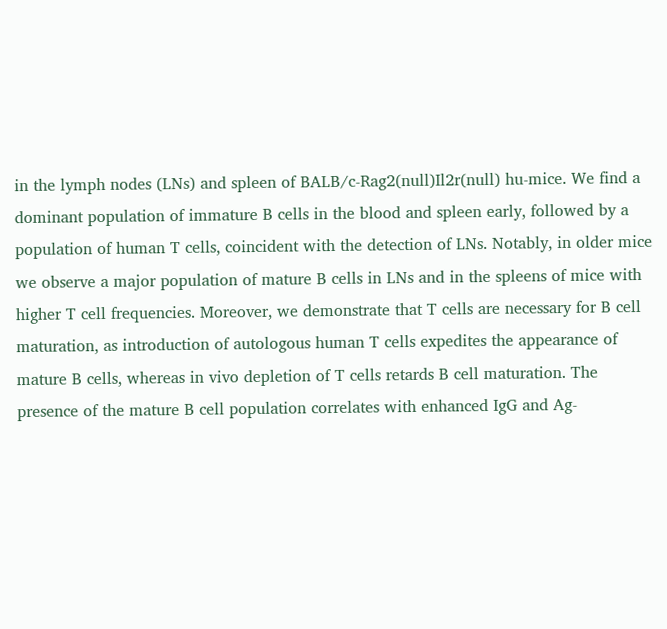in the lymph nodes (LNs) and spleen of BALB/c-Rag2(null)Il2r(null) hu-mice. We find a dominant population of immature B cells in the blood and spleen early, followed by a population of human T cells, coincident with the detection of LNs. Notably, in older mice we observe a major population of mature B cells in LNs and in the spleens of mice with higher T cell frequencies. Moreover, we demonstrate that T cells are necessary for B cell maturation, as introduction of autologous human T cells expedites the appearance of mature B cells, whereas in vivo depletion of T cells retards B cell maturation. The presence of the mature B cell population correlates with enhanced IgG and Ag-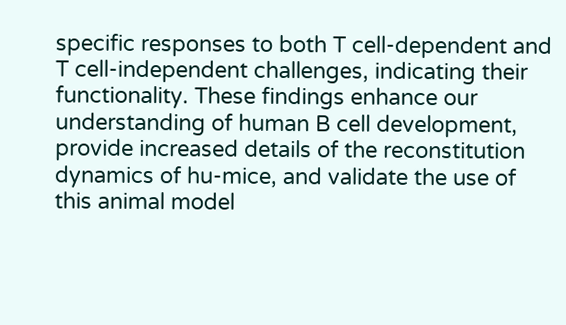specific responses to both T cell-dependent and T cell-independent challenges, indicating their functionality. These findings enhance our understanding of human B cell development, provide increased details of the reconstitution dynamics of hu-mice, and validate the use of this animal model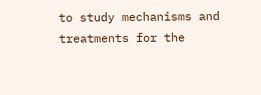to study mechanisms and treatments for the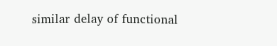similar delay of functional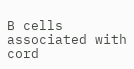B cells associated with cord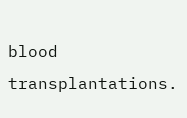blood transplantations.